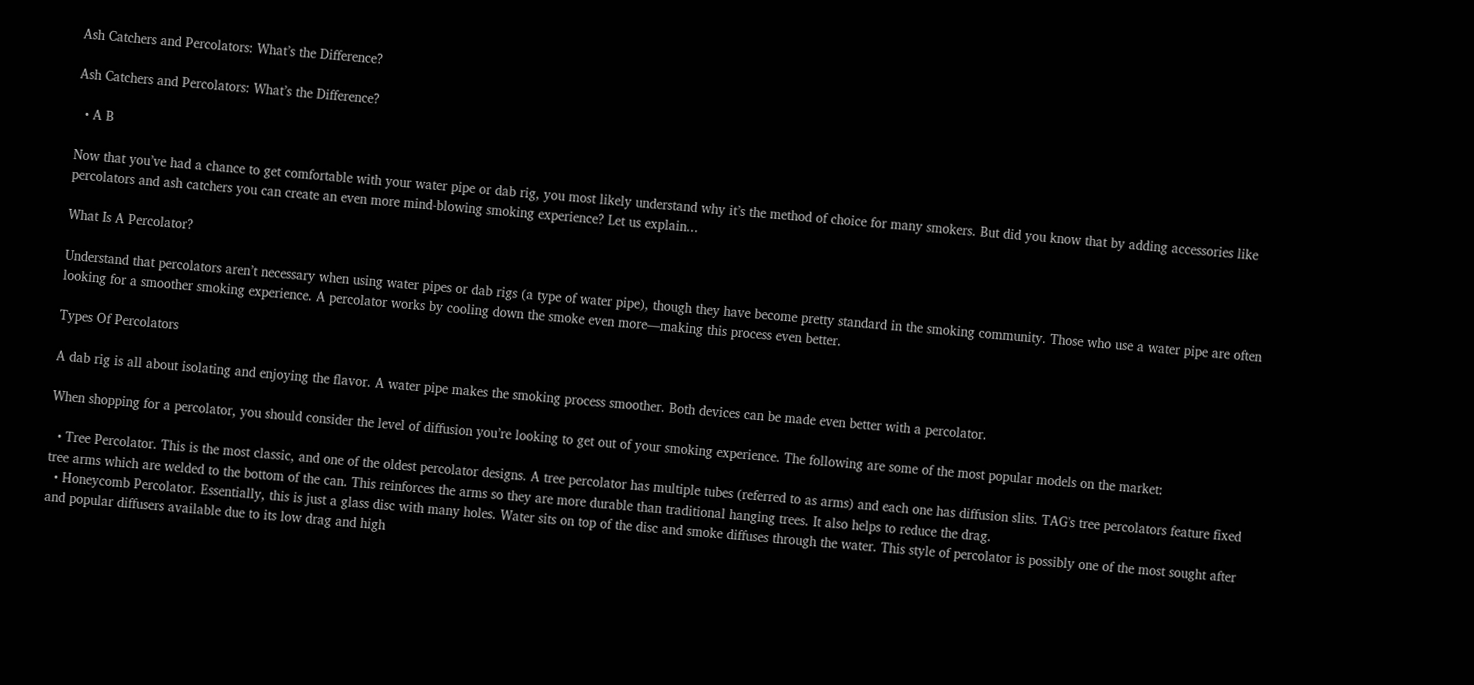Ash Catchers and Percolators: What’s the Difference?

Ash Catchers and Percolators: What’s the Difference?

  • A B

Now that you’ve had a chance to get comfortable with your water pipe or dab rig, you most likely understand why it’s the method of choice for many smokers. But did you know that by adding accessories like percolators and ash catchers you can create an even more mind-blowing smoking experience? Let us explain...

What Is A Percolator?

Understand that percolators aren’t necessary when using water pipes or dab rigs (a type of water pipe), though they have become pretty standard in the smoking community. Those who use a water pipe are often looking for a smoother smoking experience. A percolator works by cooling down the smoke even more—making this process even better.

Types Of Percolators

A dab rig is all about isolating and enjoying the flavor. A water pipe makes the smoking process smoother. Both devices can be made even better with a percolator.

When shopping for a percolator, you should consider the level of diffusion you’re looking to get out of your smoking experience. The following are some of the most popular models on the market:

  • Tree Percolator. This is the most classic, and one of the oldest percolator designs. A tree percolator has multiple tubes (referred to as arms) and each one has diffusion slits. TAG's tree percolators feature fixed tree arms which are welded to the bottom of the can. This reinforces the arms so they are more durable than traditional hanging trees. It also helps to reduce the drag.
  • Honeycomb Percolator. Essentially, this is just a glass disc with many holes. Water sits on top of the disc and smoke diffuses through the water. This style of percolator is possibly one of the most sought after and popular diffusers available due to its low drag and high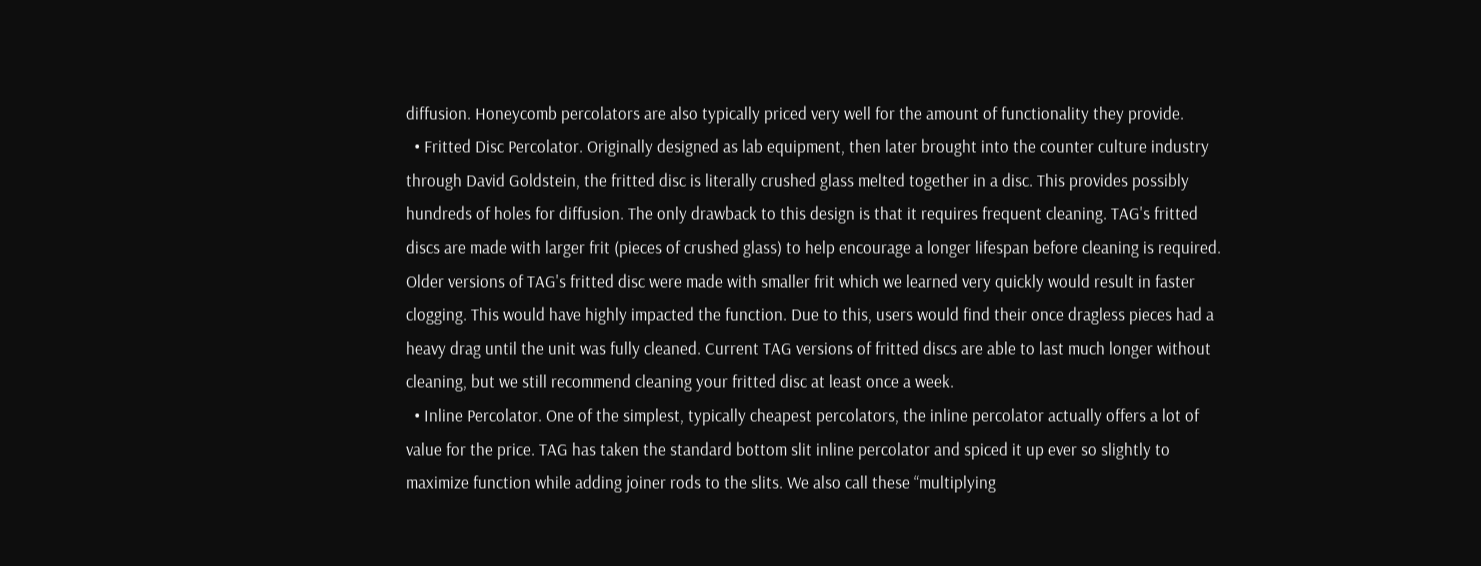diffusion. Honeycomb percolators are also typically priced very well for the amount of functionality they provide.
  • Fritted Disc Percolator. Originally designed as lab equipment, then later brought into the counter culture industry through David Goldstein, the fritted disc is literally crushed glass melted together in a disc. This provides possibly hundreds of holes for diffusion. The only drawback to this design is that it requires frequent cleaning. TAG's fritted discs are made with larger frit (pieces of crushed glass) to help encourage a longer lifespan before cleaning is required. Older versions of TAG's fritted disc were made with smaller frit which we learned very quickly would result in faster clogging. This would have highly impacted the function. Due to this, users would find their once dragless pieces had a heavy drag until the unit was fully cleaned. Current TAG versions of fritted discs are able to last much longer without cleaning, but we still recommend cleaning your fritted disc at least once a week.
  • Inline Percolator. One of the simplest, typically cheapest percolators, the inline percolator actually offers a lot of value for the price. TAG has taken the standard bottom slit inline percolator and spiced it up ever so slightly to maximize function while adding joiner rods to the slits. We also call these “multiplying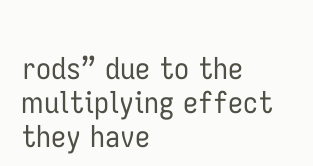rods” due to the multiplying effect they have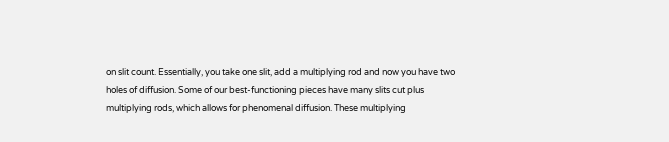on slit count. Essentially, you take one slit, add a multiplying rod and now you have two holes of diffusion. Some of our best-functioning pieces have many slits cut plus multiplying rods, which allows for phenomenal diffusion. These multiplying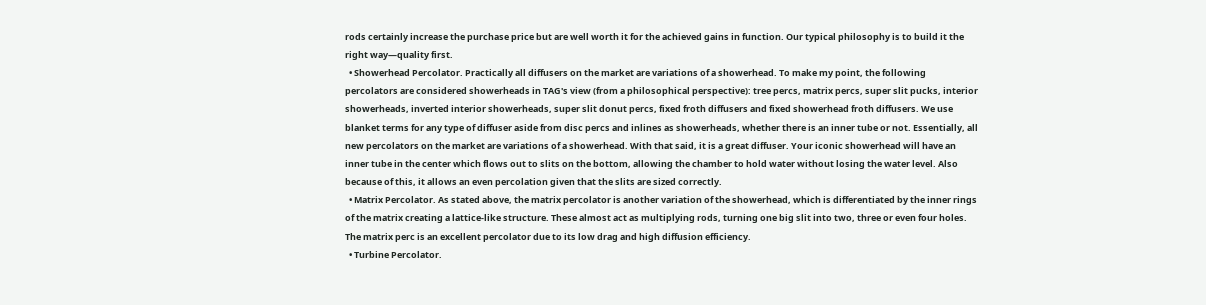rods certainly increase the purchase price but are well worth it for the achieved gains in function. Our typical philosophy is to build it the right way—quality first.
  • Showerhead Percolator. Practically all diffusers on the market are variations of a showerhead. To make my point, the following percolators are considered showerheads in TAG's view (from a philosophical perspective): tree percs, matrix percs, super slit pucks, interior showerheads, inverted interior showerheads, super slit donut percs, fixed froth diffusers and fixed showerhead froth diffusers. We use blanket terms for any type of diffuser aside from disc percs and inlines as showerheads, whether there is an inner tube or not. Essentially, all new percolators on the market are variations of a showerhead. With that said, it is a great diffuser. Your iconic showerhead will have an inner tube in the center which flows out to slits on the bottom, allowing the chamber to hold water without losing the water level. Also because of this, it allows an even percolation given that the slits are sized correctly.
  • Matrix Percolator. As stated above, the matrix percolator is another variation of the showerhead, which is differentiated by the inner rings of the matrix creating a lattice-like structure. These almost act as multiplying rods, turning one big slit into two, three or even four holes. The matrix perc is an excellent percolator due to its low drag and high diffusion efficiency.
  • Turbine Percolator.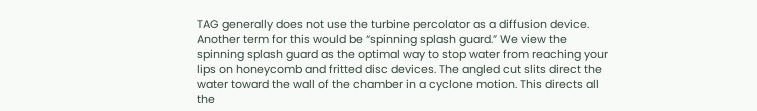TAG generally does not use the turbine percolator as a diffusion device. Another term for this would be “spinning splash guard.” We view the spinning splash guard as the optimal way to stop water from reaching your lips on honeycomb and fritted disc devices. The angled cut slits direct the water toward the wall of the chamber in a cyclone motion. This directs all the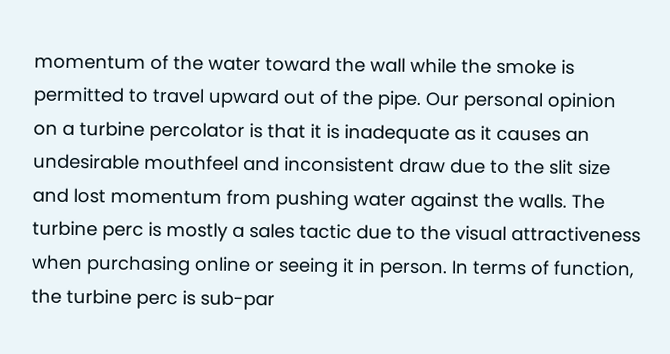momentum of the water toward the wall while the smoke is permitted to travel upward out of the pipe. Our personal opinion on a turbine percolator is that it is inadequate as it causes an undesirable mouthfeel and inconsistent draw due to the slit size and lost momentum from pushing water against the walls. The turbine perc is mostly a sales tactic due to the visual attractiveness when purchasing online or seeing it in person. In terms of function, the turbine perc is sub-par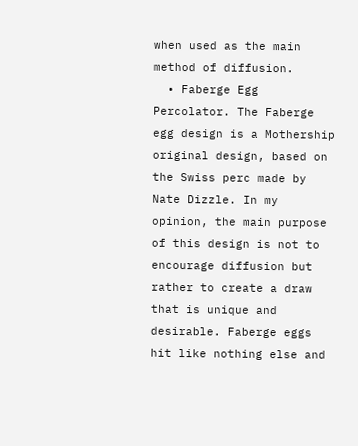when used as the main method of diffusion.
  • Faberge Egg Percolator. The Faberge egg design is a Mothership original design, based on the Swiss perc made by Nate Dizzle. In my opinion, the main purpose of this design is not to encourage diffusion but rather to create a draw that is unique and desirable. Faberge eggs hit like nothing else and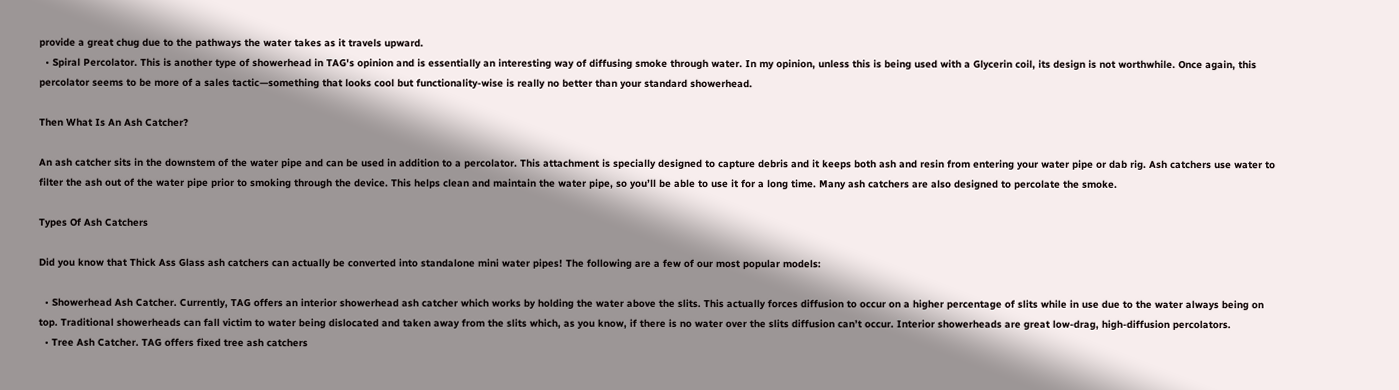provide a great chug due to the pathways the water takes as it travels upward.
  • Spiral Percolator. This is another type of showerhead in TAG's opinion and is essentially an interesting way of diffusing smoke through water. In my opinion, unless this is being used with a Glycerin coil, its design is not worthwhile. Once again, this percolator seems to be more of a sales tactic—something that looks cool but functionality-wise is really no better than your standard showerhead.

Then What Is An Ash Catcher?

An ash catcher sits in the downstem of the water pipe and can be used in addition to a percolator. This attachment is specially designed to capture debris and it keeps both ash and resin from entering your water pipe or dab rig. Ash catchers use water to filter the ash out of the water pipe prior to smoking through the device. This helps clean and maintain the water pipe, so you’ll be able to use it for a long time. Many ash catchers are also designed to percolate the smoke.

Types Of Ash Catchers

Did you know that Thick Ass Glass ash catchers can actually be converted into standalone mini water pipes! The following are a few of our most popular models:

  • Showerhead Ash Catcher. Currently, TAG offers an interior showerhead ash catcher which works by holding the water above the slits. This actually forces diffusion to occur on a higher percentage of slits while in use due to the water always being on top. Traditional showerheads can fall victim to water being dislocated and taken away from the slits which, as you know, if there is no water over the slits diffusion can’t occur. Interior showerheads are great low-drag, high-diffusion percolators.
  • Tree Ash Catcher. TAG offers fixed tree ash catchers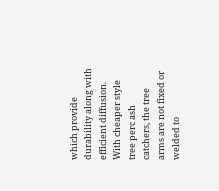which provide durability along with efficient diffusion. With cheaper style tree perc ash catchers, the tree arms are not fixed or welded to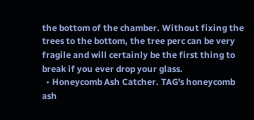the bottom of the chamber. Without fixing the trees to the bottom, the tree perc can be very fragile and will certainly be the first thing to break if you ever drop your glass.
  • Honeycomb Ash Catcher. TAG's honeycomb ash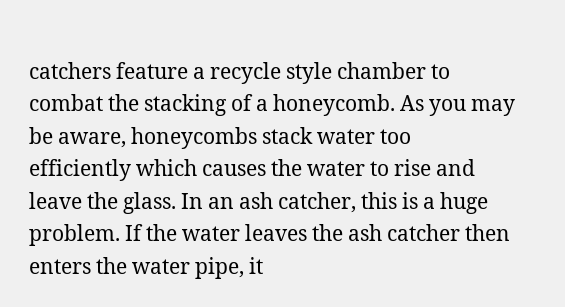catchers feature a recycle style chamber to combat the stacking of a honeycomb. As you may be aware, honeycombs stack water too efficiently which causes the water to rise and leave the glass. In an ash catcher, this is a huge problem. If the water leaves the ash catcher then enters the water pipe, it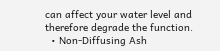can affect your water level and therefore degrade the function.
  • Non-Diffusing Ash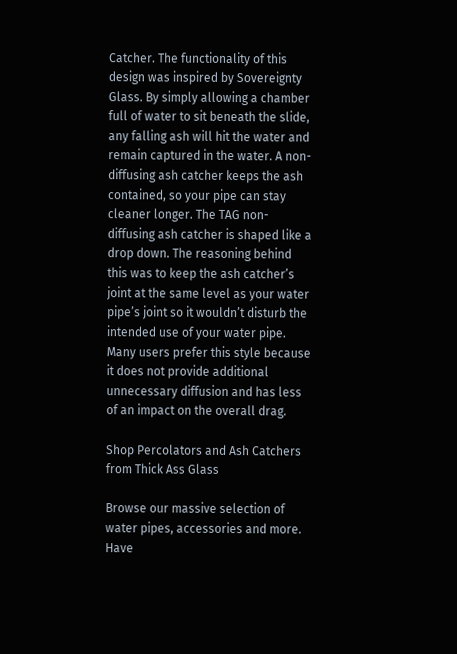Catcher. The functionality of this design was inspired by Sovereignty Glass. By simply allowing a chamber full of water to sit beneath the slide, any falling ash will hit the water and remain captured in the water. A non-diffusing ash catcher keeps the ash contained, so your pipe can stay cleaner longer. The TAG non-diffusing ash catcher is shaped like a drop down. The reasoning behind this was to keep the ash catcher’s joint at the same level as your water pipe’s joint so it wouldn’t disturb the intended use of your water pipe. Many users prefer this style because it does not provide additional unnecessary diffusion and has less of an impact on the overall drag.

Shop Percolators and Ash Catchers from Thick Ass Glass

Browse our massive selection of water pipes, accessories and more. Have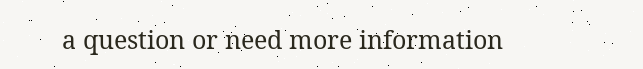a question or need more information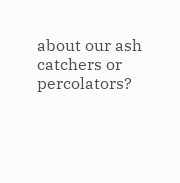about our ash catchers or percolators?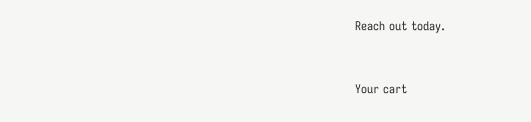Reach out today.


Your cart